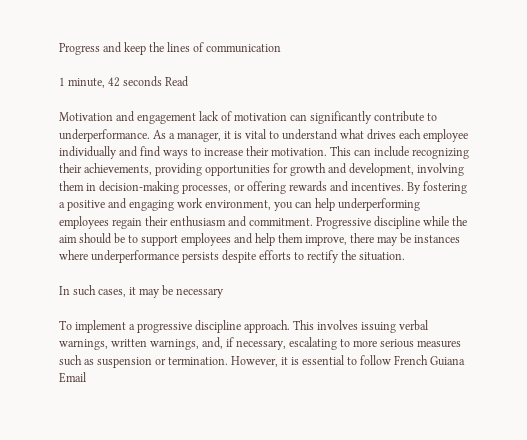Progress and keep the lines of communication

1 minute, 42 seconds Read

Motivation and engagement lack of motivation can significantly contribute to underperformance. As a manager, it is vital to understand what drives each employee individually and find ways to increase their motivation. This can include recognizing their achievements, providing opportunities for growth and development, involving them in decision-making processes, or offering rewards and incentives. By fostering a positive and engaging work environment, you can help underperforming employees regain their enthusiasm and commitment. Progressive discipline while the aim should be to support employees and help them improve, there may be instances where underperformance persists despite efforts to rectify the situation.

In such cases, it may be necessary

To implement a progressive discipline approach. This involves issuing verbal warnings, written warnings, and, if necessary, escalating to more serious measures such as suspension or termination. However, it is essential to follow French Guiana Email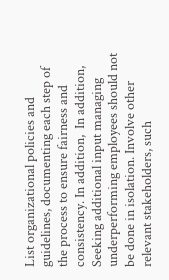List organizational policies and guidelines, documenting each step of the process to ensure fairness and consistency. In addition,  In addition,  Seeking additional input managing underperforming employees should not be done in isolation. Involve other relevant stakeholders, such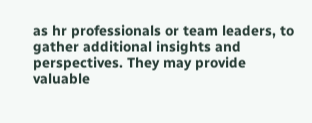as hr professionals or team leaders, to gather additional insights and perspectives. They may provide valuable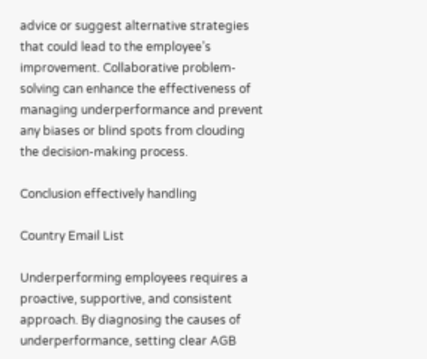advice or suggest alternative strategies that could lead to the employee’s improvement. Collaborative problem-solving can enhance the effectiveness of managing underperformance and prevent any biases or blind spots from clouding the decision-making process.

Conclusion effectively handling

Country Email List

Underperforming employees requires a proactive, supportive, and consistent approach. By diagnosing the causes of underperformance, setting clear AGB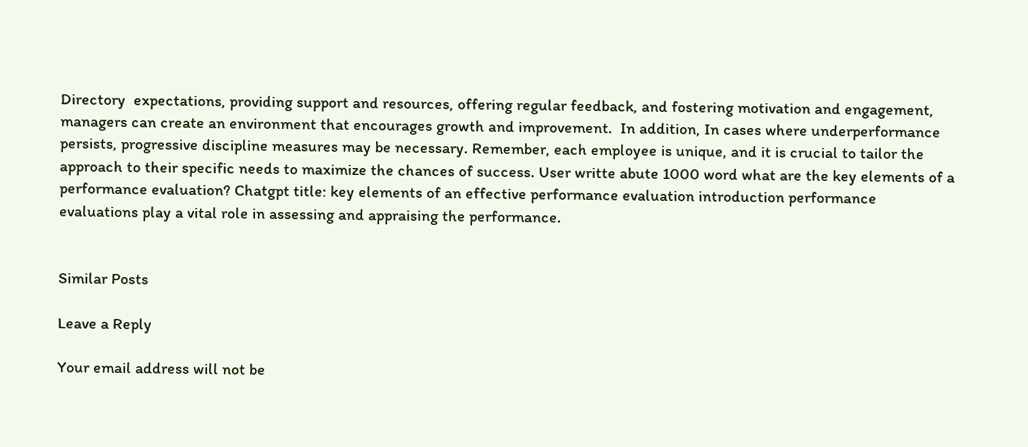Directory  expectations, providing support and resources, offering regular feedback, and fostering motivation and engagement, managers can create an environment that encourages growth and improvement.  In addition, In cases where underperformance persists, progressive discipline measures may be necessary. Remember, each employee is unique, and it is crucial to tailor the approach to their specific needs to maximize the chances of success. User writte abute 1000 word what are the key elements of a performance evaluation? Chatgpt title: key elements of an effective performance evaluation introduction performance evaluations play a vital role in assessing and appraising the performance.


Similar Posts

Leave a Reply

Your email address will not be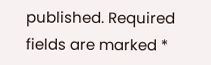published. Required fields are marked *